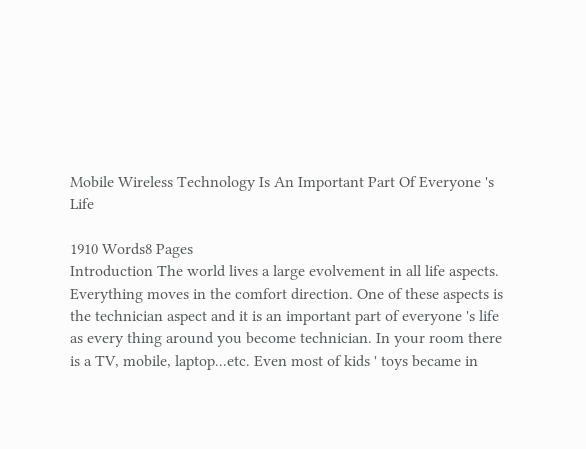Mobile Wireless Technology Is An Important Part Of Everyone 's Life

1910 Words8 Pages
Introduction The world lives a large evolvement in all life aspects. Everything moves in the comfort direction. One of these aspects is the technician aspect and it is an important part of everyone 's life as every thing around you become technician. In your room there is a TV, mobile, laptop...etc. Even most of kids ' toys became in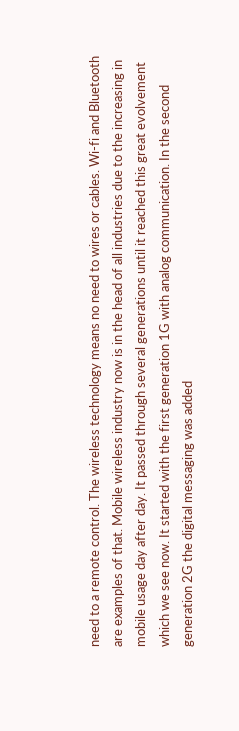need to a remote control. The wireless technology means no need to wires or cables. Wi-fi and Bluetooth are examples of that. Mobile wireless industry now is in the head of all industries due to the increasing in mobile usage day after day. It passed through several generations until it reached this great evolvement which we see now. It started with the first generation 1G with analog communication. In the second generation 2G the digital messaging was added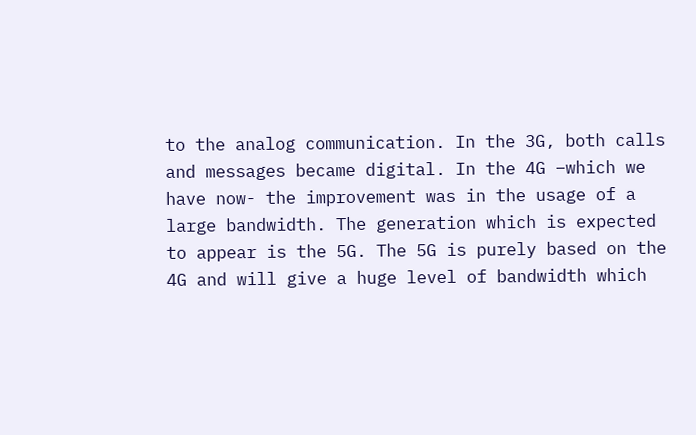to the analog communication. In the 3G, both calls and messages became digital. In the 4G –which we have now- the improvement was in the usage of a large bandwidth. The generation which is expected to appear is the 5G. The 5G is purely based on the 4G and will give a huge level of bandwidth which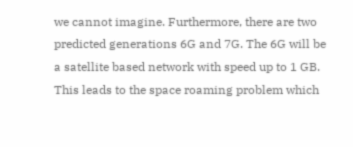we cannot imagine. Furthermore, there are two predicted generations 6G and 7G. The 6G will be a satellite based network with speed up to 1 GB. This leads to the space roaming problem which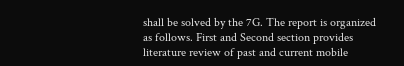shall be solved by the 7G. The report is organized as follows. First and Second section provides literature review of past and current mobile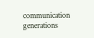communication generations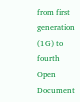from first generation (1G) to fourth
Open Document